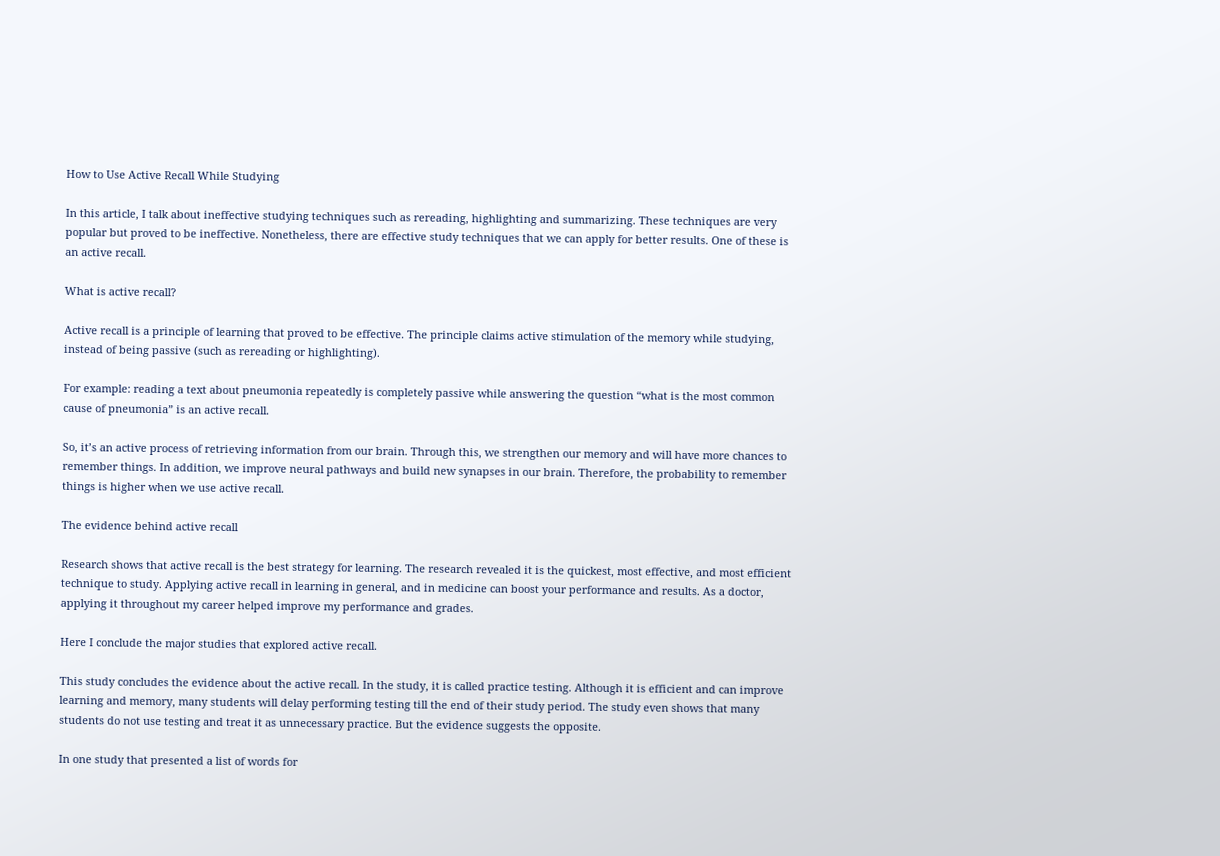How to Use Active Recall While Studying

In this article, I talk about ineffective studying techniques such as rereading, highlighting and summarizing. These techniques are very popular but proved to be ineffective. Nonetheless, there are effective study techniques that we can apply for better results. One of these is an active recall.

What is active recall?

Active recall is a principle of learning that proved to be effective. The principle claims active stimulation of the memory while studying, instead of being passive (such as rereading or highlighting).

For example: reading a text about pneumonia repeatedly is completely passive while answering the question “what is the most common cause of pneumonia” is an active recall.

So, it’s an active process of retrieving information from our brain. Through this, we strengthen our memory and will have more chances to remember things. In addition, we improve neural pathways and build new synapses in our brain. Therefore, the probability to remember things is higher when we use active recall.

The evidence behind active recall

Research shows that active recall is the best strategy for learning. The research revealed it is the quickest, most effective, and most efficient technique to study. Applying active recall in learning in general, and in medicine can boost your performance and results. As a doctor, applying it throughout my career helped improve my performance and grades.

Here I conclude the major studies that explored active recall.

This study concludes the evidence about the active recall. In the study, it is called practice testing. Although it is efficient and can improve learning and memory, many students will delay performing testing till the end of their study period. The study even shows that many students do not use testing and treat it as unnecessary practice. But the evidence suggests the opposite.

In one study that presented a list of words for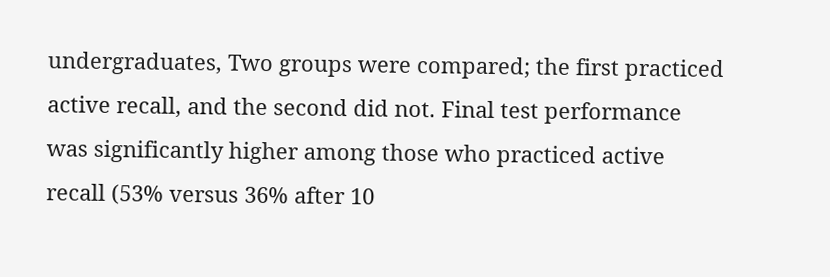undergraduates, Two groups were compared; the first practiced active recall, and the second did not. Final test performance was significantly higher among those who practiced active recall (53% versus 36% after 10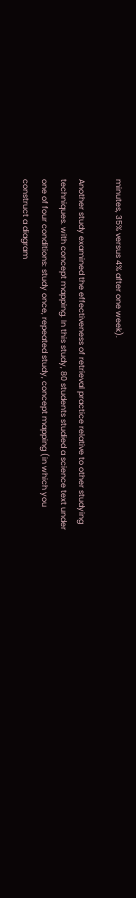minutes, 35% versus 4% after one week).

Another study examined the effectiveness of retrieval practice relative to other studying techniques. with concept mapping. In this study, 80 students studied a science text under one of four conditions: study once, repeated study, concept mapping (in which you construct a diagram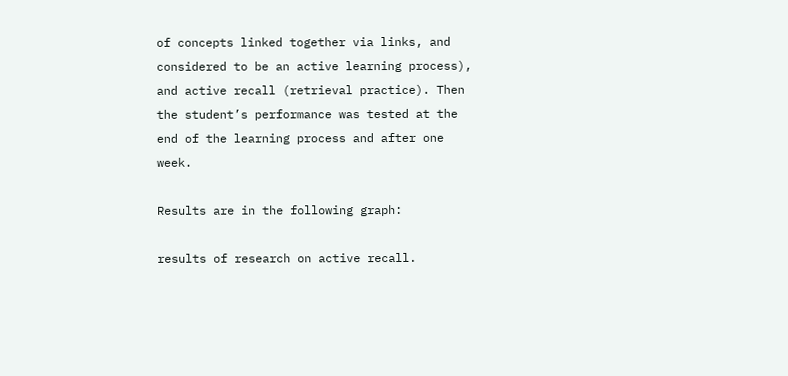of concepts linked together via links, and considered to be an active learning process), and active recall (retrieval practice). Then the student’s performance was tested at the end of the learning process and after one week.

Results are in the following graph:

results of research on active recall.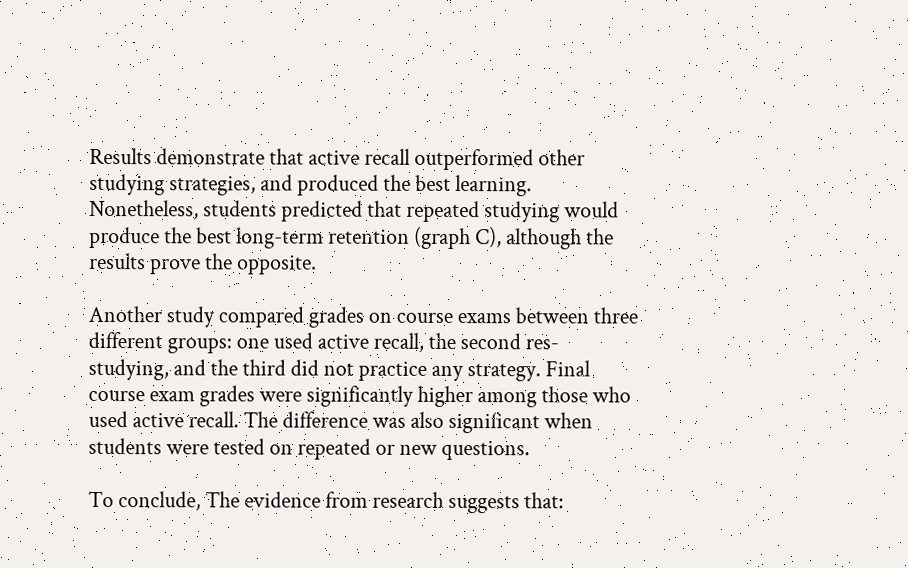Results demonstrate that active recall outperformed other studying strategies, and produced the best learning. Nonetheless, students predicted that repeated studying would produce the best long-term retention (graph C), although the results prove the opposite.

Another study compared grades on course exams between three different groups: one used active recall, the second res-studying, and the third did not practice any strategy. Final course exam grades were significantly higher among those who used active recall. The difference was also significant when students were tested on repeated or new questions.

To conclude, The evidence from research suggests that: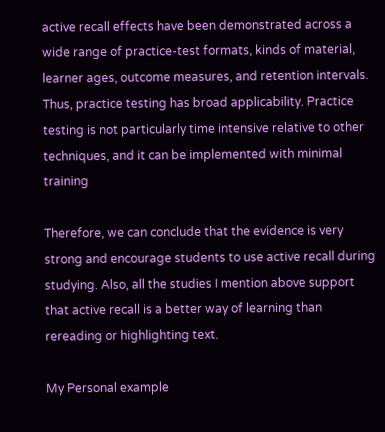active recall effects have been demonstrated across a wide range of practice-test formats, kinds of material, learner ages, outcome measures, and retention intervals. Thus, practice testing has broad applicability. Practice testing is not particularly time intensive relative to other techniques, and it can be implemented with minimal training

Therefore, we can conclude that the evidence is very strong and encourage students to use active recall during studying. Also, all the studies I mention above support that active recall is a better way of learning than rereading or highlighting text.

My Personal example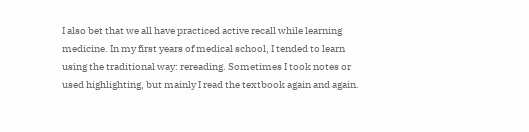I also bet that we all have practiced active recall while learning medicine. In my first years of medical school, I tended to learn using the traditional way: rereading. Sometimes I took notes or used highlighting, but mainly I read the textbook again and again.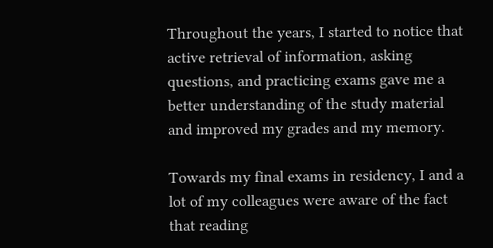Throughout the years, I started to notice that active retrieval of information, asking questions, and practicing exams gave me a better understanding of the study material and improved my grades and my memory.

Towards my final exams in residency, I and a lot of my colleagues were aware of the fact that reading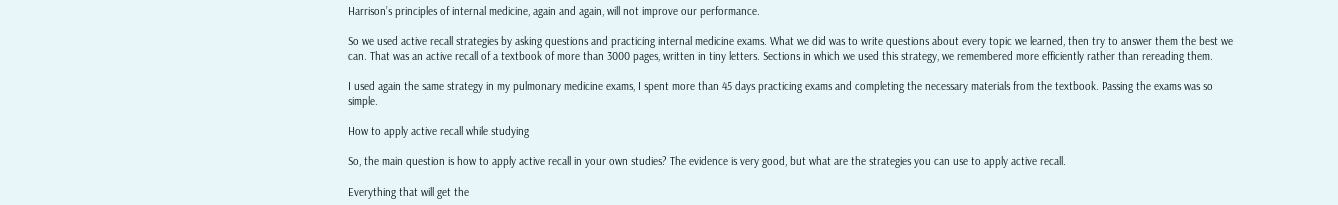Harrison’s principles of internal medicine, again and again, will not improve our performance.

So we used active recall strategies by asking questions and practicing internal medicine exams. What we did was to write questions about every topic we learned, then try to answer them the best we can. That was an active recall of a textbook of more than 3000 pages, written in tiny letters. Sections in which we used this strategy, we remembered more efficiently rather than rereading them.

I used again the same strategy in my pulmonary medicine exams, I spent more than 45 days practicing exams and completing the necessary materials from the textbook. Passing the exams was so simple.

How to apply active recall while studying

So, the main question is how to apply active recall in your own studies? The evidence is very good, but what are the strategies you can use to apply active recall.

Everything that will get the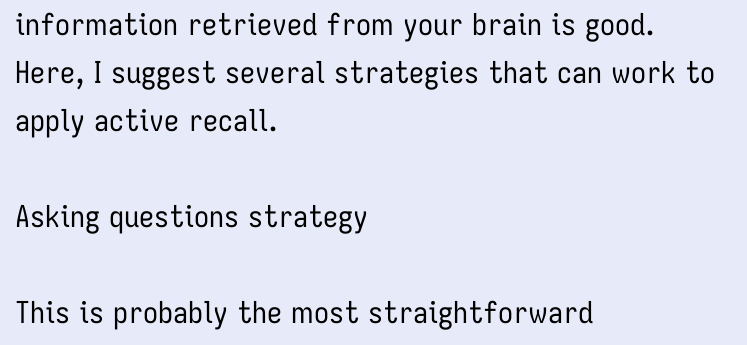information retrieved from your brain is good. Here, I suggest several strategies that can work to apply active recall.

Asking questions strategy

This is probably the most straightforward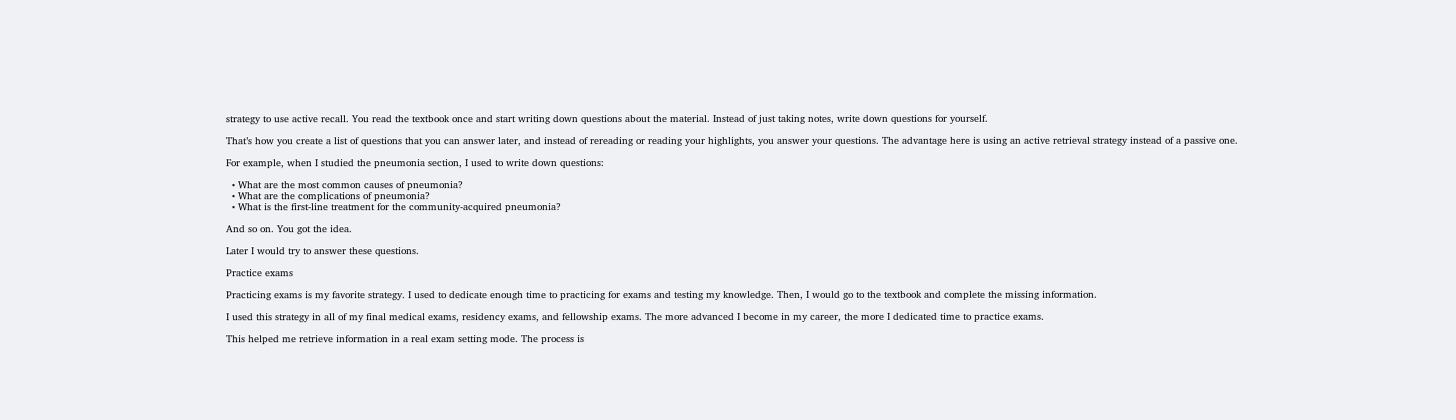strategy to use active recall. You read the textbook once and start writing down questions about the material. Instead of just taking notes, write down questions for yourself.

That’s how you create a list of questions that you can answer later, and instead of rereading or reading your highlights, you answer your questions. The advantage here is using an active retrieval strategy instead of a passive one.

For example, when I studied the pneumonia section, I used to write down questions:

  • What are the most common causes of pneumonia?
  • What are the complications of pneumonia?
  • What is the first-line treatment for the community-acquired pneumonia?

And so on. You got the idea.

Later I would try to answer these questions.

Practice exams

Practicing exams is my favorite strategy. I used to dedicate enough time to practicing for exams and testing my knowledge. Then, I would go to the textbook and complete the missing information.

I used this strategy in all of my final medical exams, residency exams, and fellowship exams. The more advanced I become in my career, the more I dedicated time to practice exams.

This helped me retrieve information in a real exam setting mode. The process is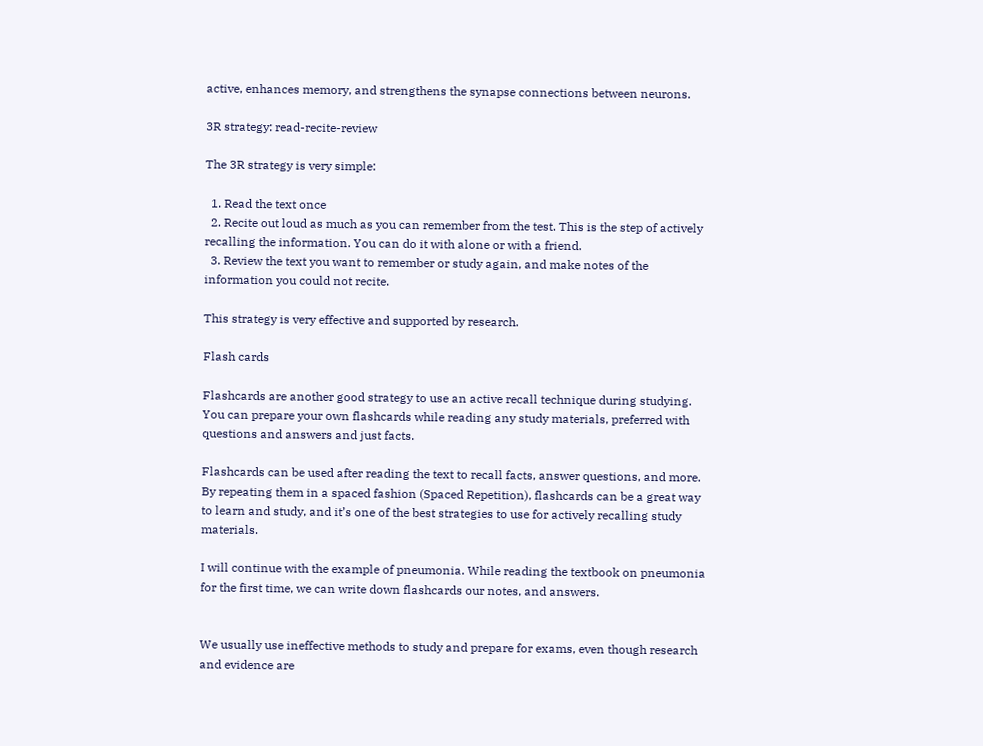active, enhances memory, and strengthens the synapse connections between neurons.

3R strategy: read-recite-review

The 3R strategy is very simple:

  1. Read the text once
  2. Recite out loud as much as you can remember from the test. This is the step of actively recalling the information. You can do it with alone or with a friend.
  3. Review the text you want to remember or study again, and make notes of the information you could not recite.

This strategy is very effective and supported by research.

Flash cards

Flashcards are another good strategy to use an active recall technique during studying. You can prepare your own flashcards while reading any study materials, preferred with questions and answers and just facts.

Flashcards can be used after reading the text to recall facts, answer questions, and more. By repeating them in a spaced fashion (Spaced Repetition), flashcards can be a great way to learn and study, and it’s one of the best strategies to use for actively recalling study materials.

I will continue with the example of pneumonia. While reading the textbook on pneumonia for the first time, we can write down flashcards our notes, and answers.


We usually use ineffective methods to study and prepare for exams, even though research and evidence are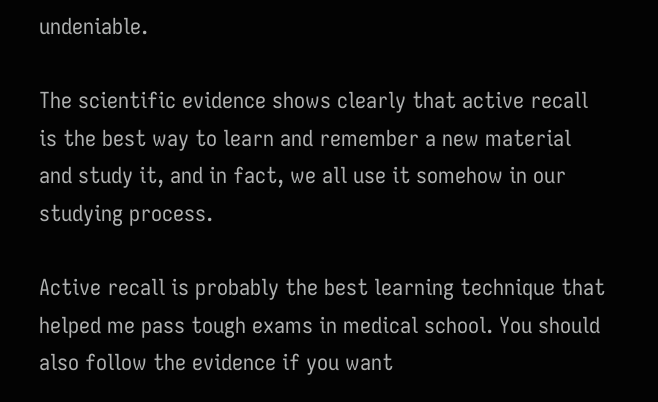undeniable.

The scientific evidence shows clearly that active recall is the best way to learn and remember a new material and study it, and in fact, we all use it somehow in our studying process.

Active recall is probably the best learning technique that helped me pass tough exams in medical school. You should also follow the evidence if you want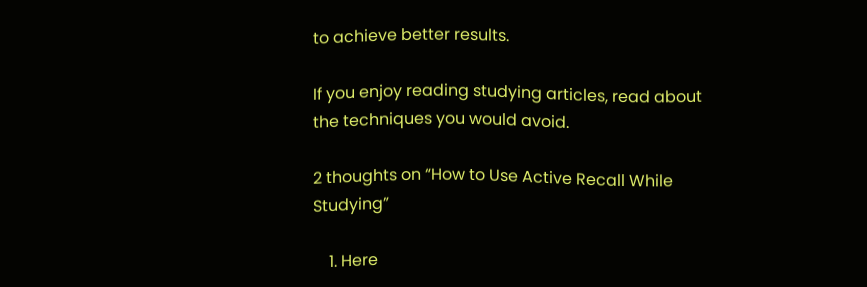to achieve better results.

If you enjoy reading studying articles, read about the techniques you would avoid.

2 thoughts on “How to Use Active Recall While Studying”

    1. Here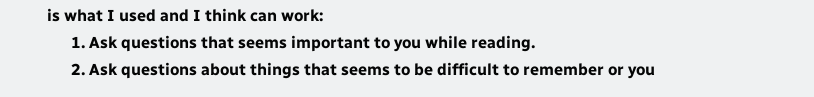is what I used and I think can work:
      1. Ask questions that seems important to you while reading.
      2. Ask questions about things that seems to be difficult to remember or you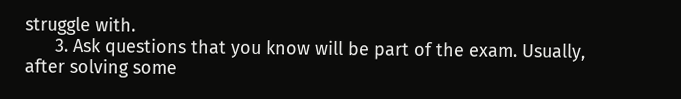struggle with.
      3. Ask questions that you know will be part of the exam. Usually, after solving some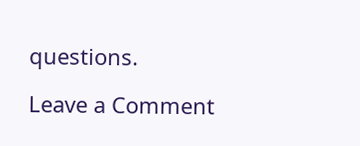questions.

Leave a Comment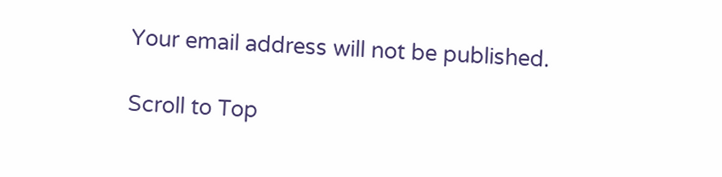Your email address will not be published.

Scroll to Top